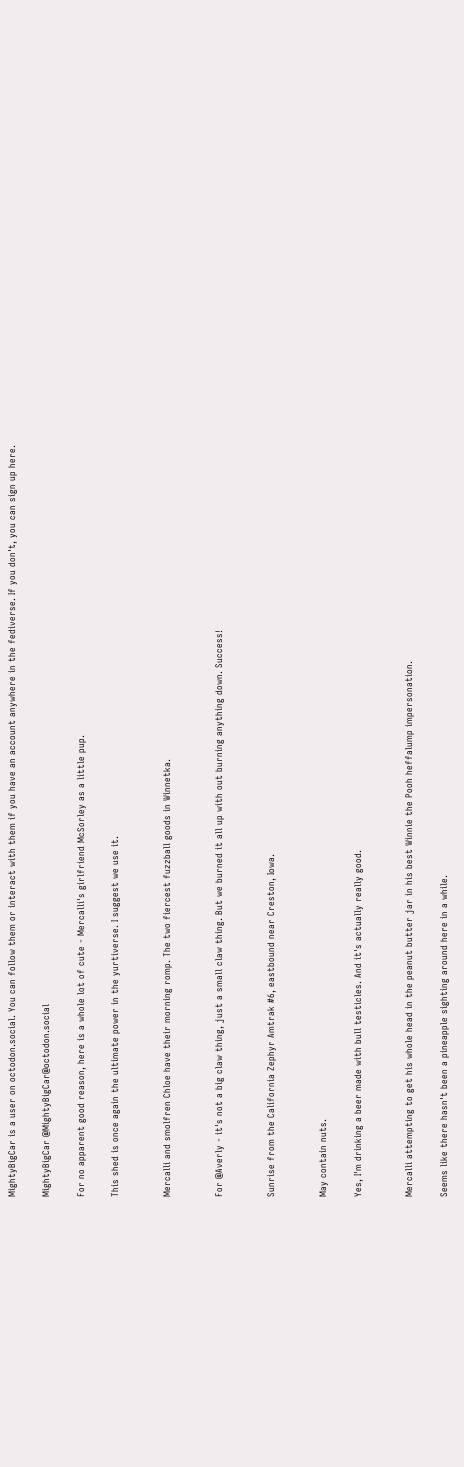MightyBigCar is a user on octodon.social. You can follow them or interact with them if you have an account anywhere in the fediverse. If you don't, you can sign up here.

MightyBigCar @MightyBigCar@octodon.social

For no apparent good reason, here is a whole lot of cute - Mercalli's girlfriend McSorley as a little pup.

This shed is once again the ultimate power in the yurtiverse. I suggest we use it.


Mercalli and smolfren Chloe have their morning romp. The two fiercest fuzzball goods in Winnetka.


For @Averly - it's not a big claw thing, just a small claw thing. But we burned it all up with out burning anything down. Success!


Sunrise from the California Zephyr Amtrak #6, eastbound near Creston, Iowa.


May contain nuts.

Yes, I'm drinking a beer made with bull testicles. And it's actually really good.


Mercalli attempting to get his whole head in the peanut butter jar in his best Winnie the Pooh heffalump impersonation.

Seems like there hasn't been a pineapple sighting around here in a while.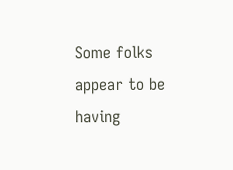Some folks appear to be having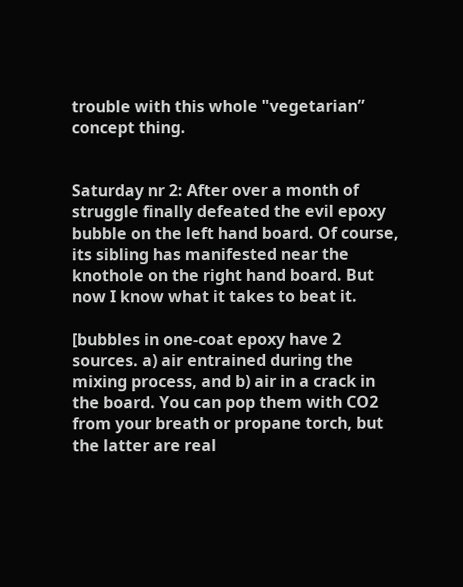trouble with this whole "vegetarian” concept thing.


Saturday nr 2: After over a month of struggle finally defeated the evil epoxy bubble on the left hand board. Of course, its sibling has manifested near the knothole on the right hand board. But now I know what it takes to beat it.

[bubbles in one-coat epoxy have 2 sources. a) air entrained during the mixing process, and b) air in a crack in the board. You can pop them with CO2 from your breath or propane torch, but the latter are real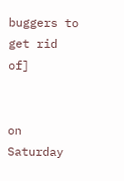buggers to get rid of]


on Saturday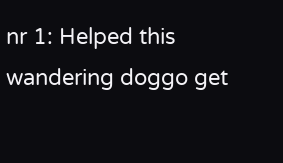nr 1: Helped this wandering doggo get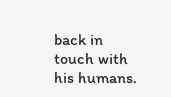back in touch with his humans.